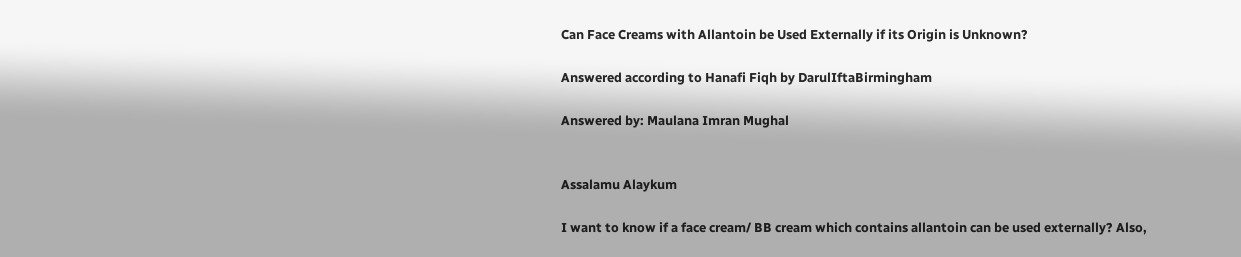Can Face Creams with Allantoin be Used Externally if its Origin is Unknown?

Answered according to Hanafi Fiqh by DarulIftaBirmingham

Answered by: Maulana Imran Mughal


Assalamu Alaykum

I want to know if a face cream/ BB cream which contains allantoin can be used externally? Also,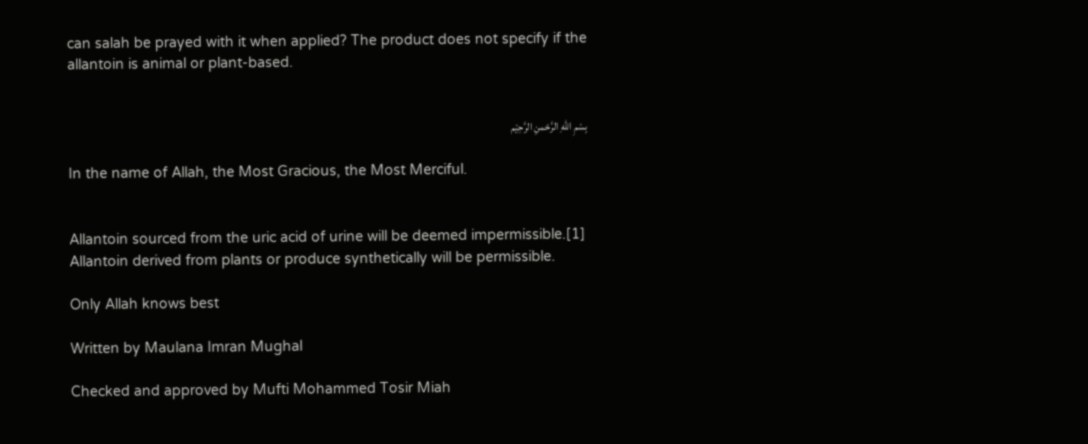can salah be prayed with it when applied? The product does not specify if the allantoin is animal or plant-based.


بِسْمِ اللهِ الرَّحْمنِ الرَّحِيْم

In the name of Allah, the Most Gracious, the Most Merciful.


Allantoin sourced from the uric acid of urine will be deemed impermissible.[1] Allantoin derived from plants or produce synthetically will be permissible.

Only Allah knows best

Written by Maulana Imran Mughal

Checked and approved by Mufti Mohammed Tosir Miah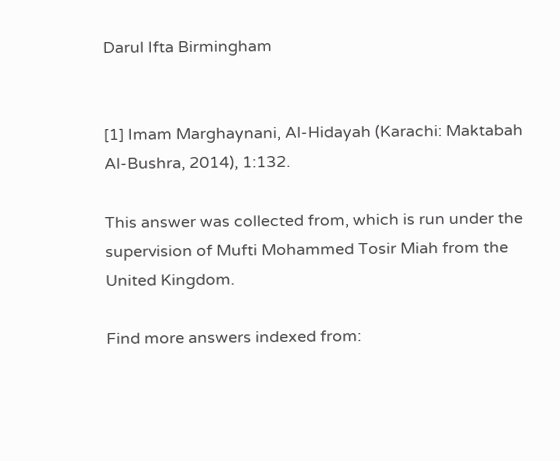Darul Ifta Birmingham


[1] Imam Marghaynani, Al-Hidayah (Karachi: Maktabah Al-Bushra, 2014), 1:132.

This answer was collected from, which is run under the supervision of Mufti Mohammed Tosir Miah from the United Kingdom.

Find more answers indexed from: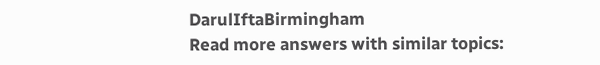DarulIftaBirmingham
Read more answers with similar topics: